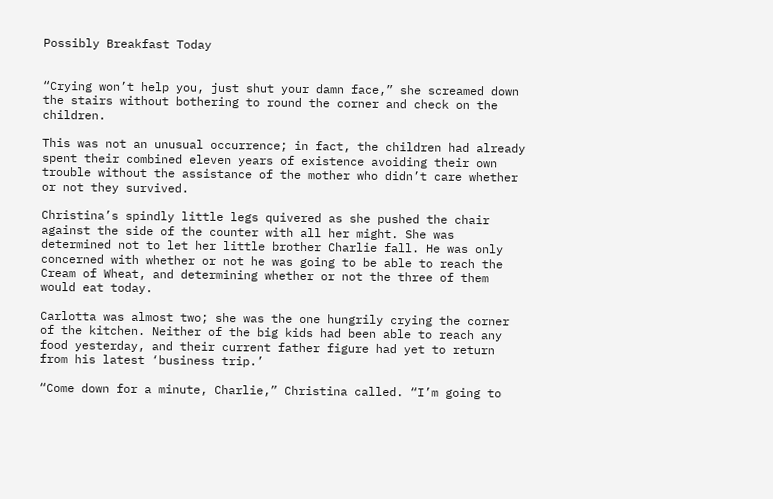Possibly Breakfast Today


“Crying won’t help you, just shut your damn face,” she screamed down the stairs without bothering to round the corner and check on the children.

This was not an unusual occurrence; in fact, the children had already spent their combined eleven years of existence avoiding their own trouble without the assistance of the mother who didn’t care whether or not they survived.

Christina’s spindly little legs quivered as she pushed the chair against the side of the counter with all her might. She was determined not to let her little brother Charlie fall. He was only concerned with whether or not he was going to be able to reach the Cream of Wheat, and determining whether or not the three of them would eat today.

Carlotta was almost two; she was the one hungrily crying the corner of the kitchen. Neither of the big kids had been able to reach any food yesterday, and their current father figure had yet to return from his latest ‘business trip.’

“Come down for a minute, Charlie,” Christina called. “I’m going to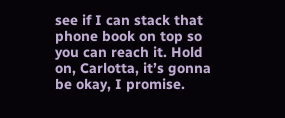see if I can stack that phone book on top so you can reach it. Hold on, Carlotta, it’s gonna be okay, I promise.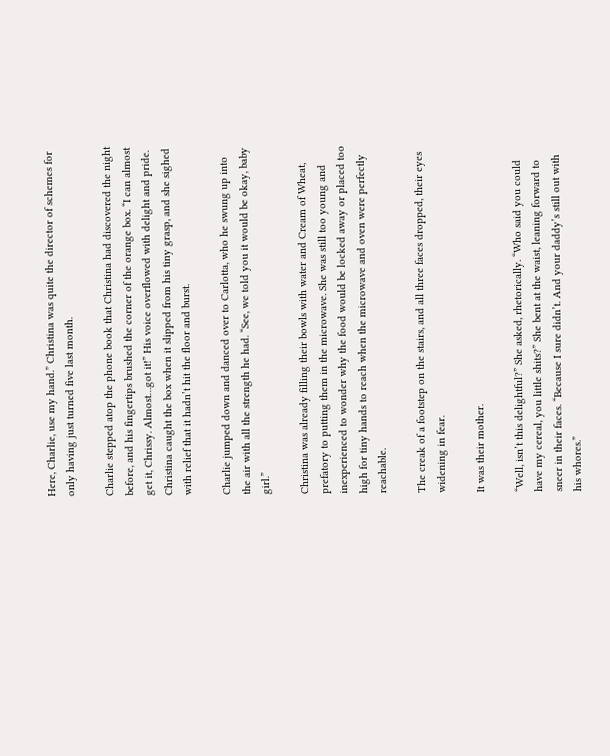Here, Charlie, use my hand.” Christina was quite the director of schemes for only having just turned five last month.

Charlie stepped atop the phone book that Christina had discovered the night before, and his fingertips brushed the corner of the orange box. “I can almost get it, Chrissy. Almost…got it!” His voice overflowed with delight and pride. Christina caught the box when it slipped from his tiny grasp, and she sighed with relief that it hadn’t hit the floor and burst.

Charlie jumped down and danced over to Carlotta, who he swung up into the air with all the strength he had. “See, we told you it would be okay, baby girl.”

Christina was already filling their bowls with water and Cream of Wheat, prefatory to putting them in the microwave. She was still too young and inexperienced to wonder why the food would be locked away or placed too high for tiny hands to reach when the microwave and oven were perfectly reachable.

The creak of a footstep on the stairs, and all three faces dropped, their eyes widening in fear.

It was their mother.

“Well, isn’t this delightful?” She asked, rhetorically. “Who said you could have my cereal, you little shits?” She bent at the waist, leaning forward to sneer in their faces. “Because I sure didn’t. And your daddy’s still out with his whores.”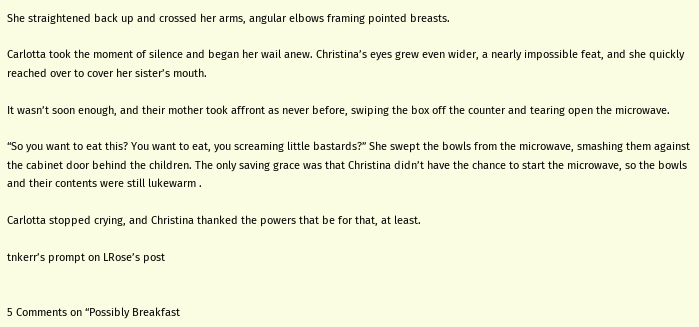She straightened back up and crossed her arms, angular elbows framing pointed breasts.

Carlotta took the moment of silence and began her wail anew. Christina’s eyes grew even wider, a nearly impossible feat, and she quickly reached over to cover her sister’s mouth.

It wasn’t soon enough, and their mother took affront as never before, swiping the box off the counter and tearing open the microwave.

“So you want to eat this? You want to eat, you screaming little bastards?” She swept the bowls from the microwave, smashing them against the cabinet door behind the children. The only saving grace was that Christina didn’t have the chance to start the microwave, so the bowls and their contents were still lukewarm .

Carlotta stopped crying, and Christina thanked the powers that be for that, at least.

tnkerr’s prompt on LRose’s post


5 Comments on “Possibly Breakfast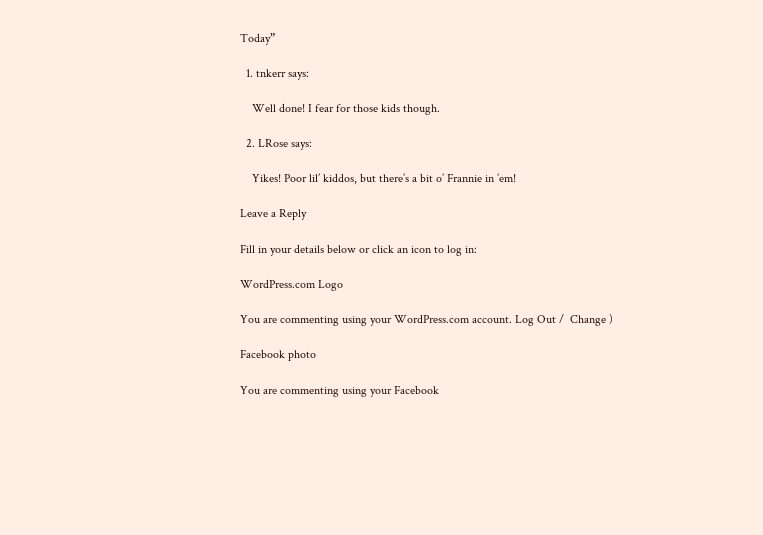Today”

  1. tnkerr says:

    Well done! I fear for those kids though.

  2. LRose says:

    Yikes! Poor lil’ kiddos, but there’s a bit o’ Frannie in ’em!

Leave a Reply

Fill in your details below or click an icon to log in:

WordPress.com Logo

You are commenting using your WordPress.com account. Log Out /  Change )

Facebook photo

You are commenting using your Facebook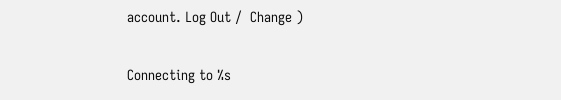account. Log Out /  Change )

Connecting to %s